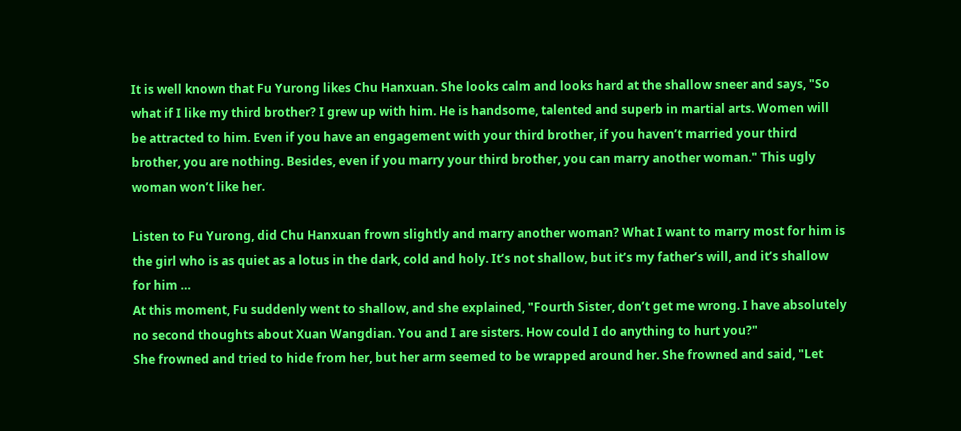It is well known that Fu Yurong likes Chu Hanxuan. She looks calm and looks hard at the shallow sneer and says, "So what if I like my third brother? I grew up with him. He is handsome, talented and superb in martial arts. Women will be attracted to him. Even if you have an engagement with your third brother, if you haven’t married your third brother, you are nothing. Besides, even if you marry your third brother, you can marry another woman." This ugly woman won’t like her.

Listen to Fu Yurong, did Chu Hanxuan frown slightly and marry another woman? What I want to marry most for him is the girl who is as quiet as a lotus in the dark, cold and holy. It’s not shallow, but it’s my father’s will, and it’s shallow for him …
At this moment, Fu suddenly went to shallow, and she explained, "Fourth Sister, don’t get me wrong. I have absolutely no second thoughts about Xuan Wangdian. You and I are sisters. How could I do anything to hurt you?"
She frowned and tried to hide from her, but her arm seemed to be wrapped around her. She frowned and said, "Let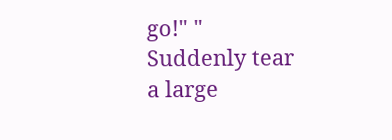go!" "
Suddenly tear a large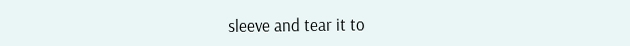sleeve and tear it to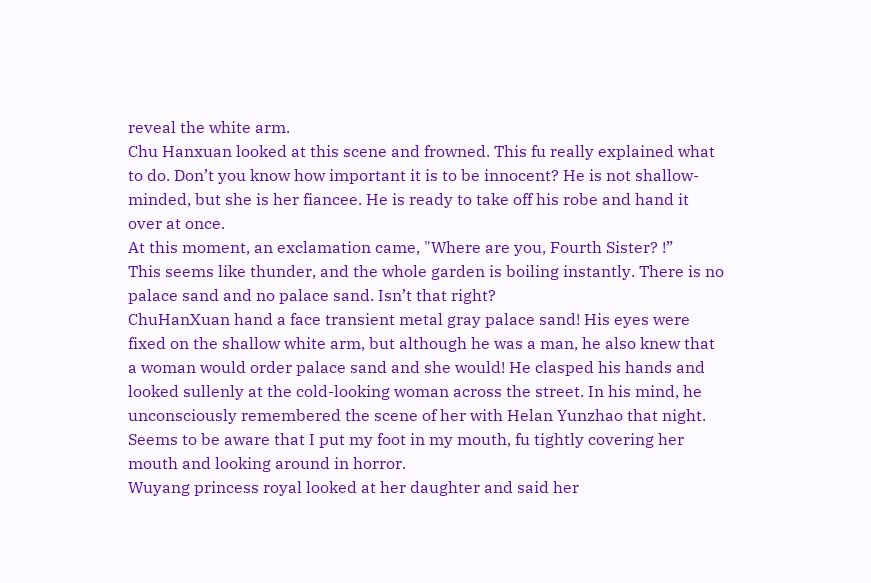reveal the white arm.
Chu Hanxuan looked at this scene and frowned. This fu really explained what to do. Don’t you know how important it is to be innocent? He is not shallow-minded, but she is her fiancee. He is ready to take off his robe and hand it over at once.
At this moment, an exclamation came, "Where are you, Fourth Sister? !”
This seems like thunder, and the whole garden is boiling instantly. There is no palace sand and no palace sand. Isn’t that right?
ChuHanXuan hand a face transient metal gray palace sand! His eyes were fixed on the shallow white arm, but although he was a man, he also knew that a woman would order palace sand and she would! He clasped his hands and looked sullenly at the cold-looking woman across the street. In his mind, he unconsciously remembered the scene of her with Helan Yunzhao that night.
Seems to be aware that I put my foot in my mouth, fu tightly covering her mouth and looking around in horror.
Wuyang princess royal looked at her daughter and said her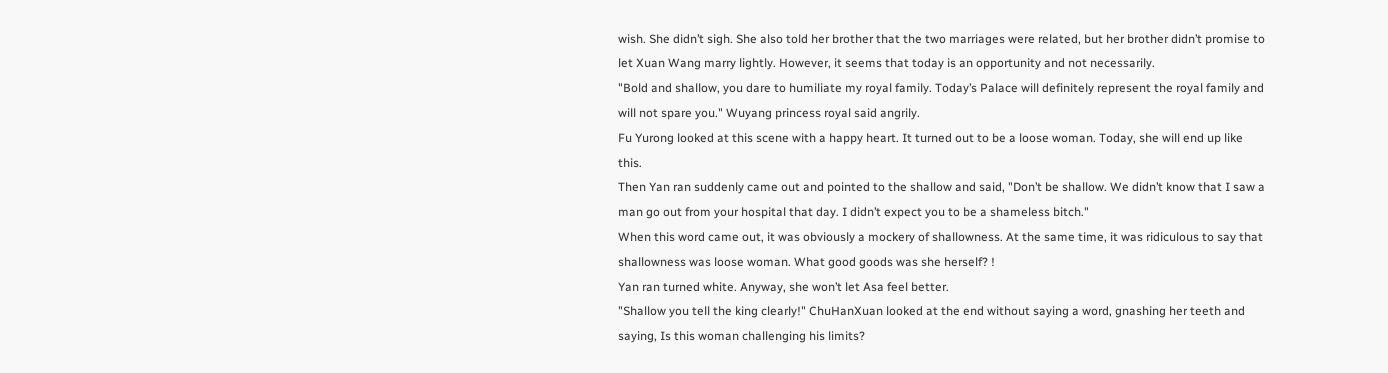wish. She didn’t sigh. She also told her brother that the two marriages were related, but her brother didn’t promise to let Xuan Wang marry lightly. However, it seems that today is an opportunity and not necessarily.
"Bold and shallow, you dare to humiliate my royal family. Today’s Palace will definitely represent the royal family and will not spare you." Wuyang princess royal said angrily.
Fu Yurong looked at this scene with a happy heart. It turned out to be a loose woman. Today, she will end up like this.
Then Yan ran suddenly came out and pointed to the shallow and said, "Don’t be shallow. We didn’t know that I saw a man go out from your hospital that day. I didn’t expect you to be a shameless bitch."
When this word came out, it was obviously a mockery of shallowness. At the same time, it was ridiculous to say that shallowness was loose woman. What good goods was she herself? !
Yan ran turned white. Anyway, she won’t let Asa feel better.
"Shallow you tell the king clearly!" ChuHanXuan looked at the end without saying a word, gnashing her teeth and saying, Is this woman challenging his limits?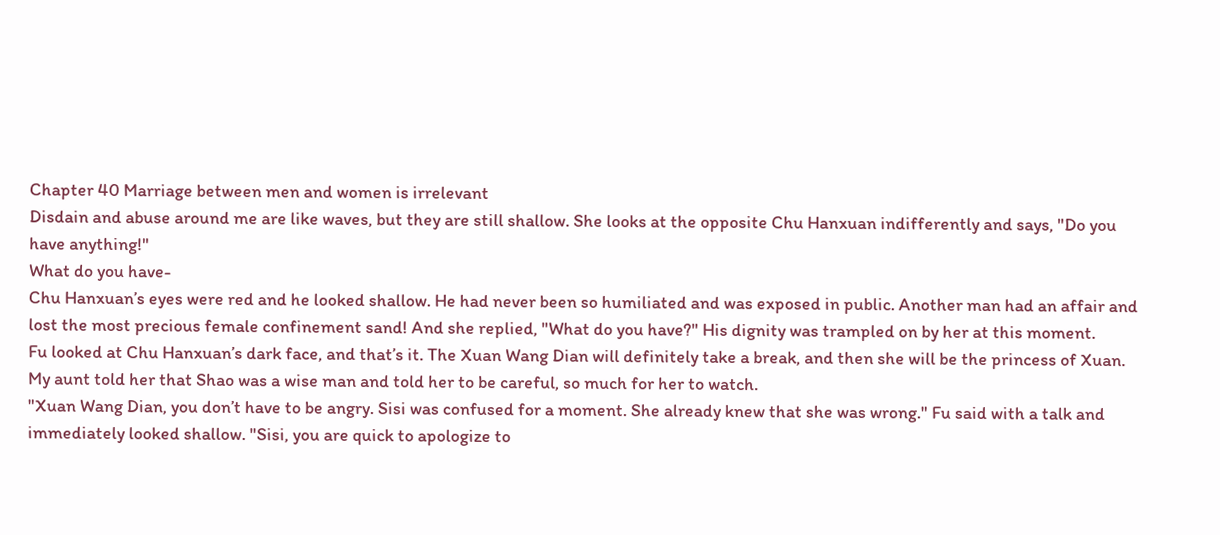Chapter 40 Marriage between men and women is irrelevant
Disdain and abuse around me are like waves, but they are still shallow. She looks at the opposite Chu Hanxuan indifferently and says, "Do you have anything!"
What do you have-
Chu Hanxuan’s eyes were red and he looked shallow. He had never been so humiliated and was exposed in public. Another man had an affair and lost the most precious female confinement sand! And she replied, "What do you have?" His dignity was trampled on by her at this moment.
Fu looked at Chu Hanxuan’s dark face, and that’s it. The Xuan Wang Dian will definitely take a break, and then she will be the princess of Xuan. My aunt told her that Shao was a wise man and told her to be careful, so much for her to watch.
"Xuan Wang Dian, you don’t have to be angry. Sisi was confused for a moment. She already knew that she was wrong." Fu said with a talk and immediately looked shallow. "Sisi, you are quick to apologize to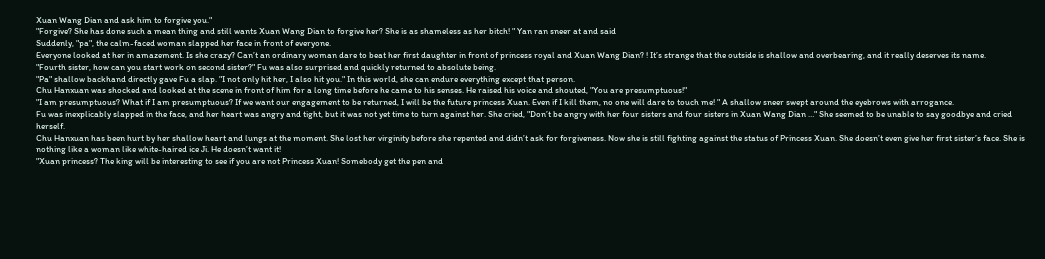Xuan Wang Dian and ask him to forgive you."
"Forgive? She has done such a mean thing and still wants Xuan Wang Dian to forgive her? She is as shameless as her bitch! " Yan ran sneer at and said
Suddenly, "pa", the calm-faced woman slapped her face in front of everyone.
Everyone looked at her in amazement. Is she crazy? Can’t an ordinary woman dare to beat her first daughter in front of princess royal and Xuan Wang Dian? ! It’s strange that the outside is shallow and overbearing, and it really deserves its name.
"Fourth sister, how can you start work on second sister?" Fu was also surprised and quickly returned to absolute being.
"Pa" shallow backhand directly gave Fu a slap. "I not only hit her, I also hit you." In this world, she can endure everything except that person.
Chu Hanxuan was shocked and looked at the scene in front of him for a long time before he came to his senses. He raised his voice and shouted, "You are presumptuous!"
"I am presumptuous? What if I am presumptuous? If we want our engagement to be returned, I will be the future princess Xuan. Even if I kill them, no one will dare to touch me! " A shallow sneer swept around the eyebrows with arrogance.
Fu was inexplicably slapped in the face, and her heart was angry and tight, but it was not yet time to turn against her. She cried, "Don’t be angry with her four sisters and four sisters in Xuan Wang Dian …" She seemed to be unable to say goodbye and cried herself.
Chu Hanxuan has been hurt by her shallow heart and lungs at the moment. She lost her virginity before she repented and didn’t ask for forgiveness. Now she is still fighting against the status of Princess Xuan. She doesn’t even give her first sister’s face. She is nothing like a woman like white-haired ice Ji. He doesn’t want it!
"Xuan princess? The king will be interesting to see if you are not Princess Xuan! Somebody get the pen and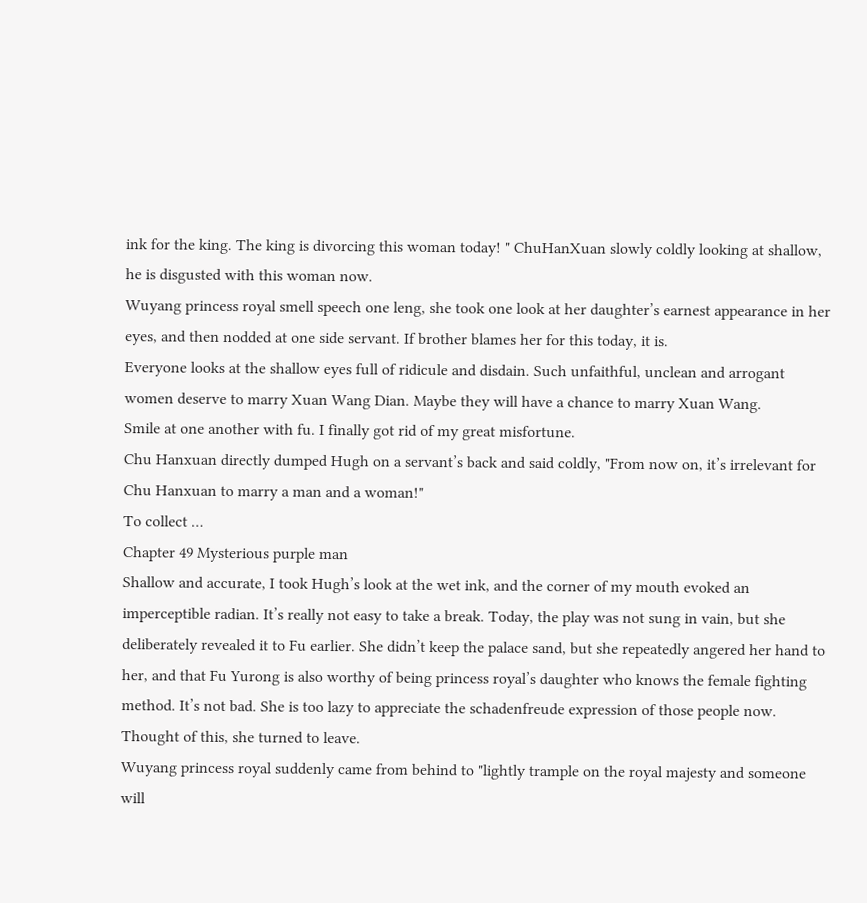ink for the king. The king is divorcing this woman today! " ChuHanXuan slowly coldly looking at shallow, he is disgusted with this woman now.
Wuyang princess royal smell speech one leng, she took one look at her daughter’s earnest appearance in her eyes, and then nodded at one side servant. If brother blames her for this today, it is.
Everyone looks at the shallow eyes full of ridicule and disdain. Such unfaithful, unclean and arrogant women deserve to marry Xuan Wang Dian. Maybe they will have a chance to marry Xuan Wang.
Smile at one another with fu. I finally got rid of my great misfortune.
Chu Hanxuan directly dumped Hugh on a servant’s back and said coldly, "From now on, it’s irrelevant for Chu Hanxuan to marry a man and a woman!"
To collect …
Chapter 49 Mysterious purple man
Shallow and accurate, I took Hugh’s look at the wet ink, and the corner of my mouth evoked an imperceptible radian. It’s really not easy to take a break. Today, the play was not sung in vain, but she deliberately revealed it to Fu earlier. She didn’t keep the palace sand, but she repeatedly angered her hand to her, and that Fu Yurong is also worthy of being princess royal’s daughter who knows the female fighting method. It’s not bad. She is too lazy to appreciate the schadenfreude expression of those people now. Thought of this, she turned to leave.
Wuyang princess royal suddenly came from behind to "lightly trample on the royal majesty and someone will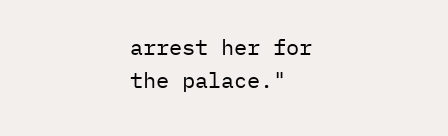arrest her for the palace."